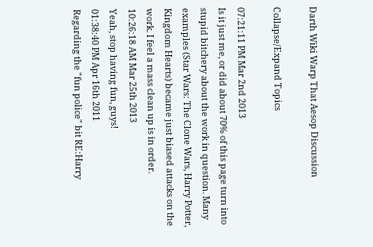Darth Wiki Warp That Aesop Discussion

Collapse/Expand Topics

07:21:11 PM Mar 2nd 2013
Is it just me, or did about 70% of this page turn into stupid bitchery about the work in question. Many examples (Star Wars: The Clone Wars, Harry Potter, Kingdom Hearts) became just biased attacks on the work. I feel a mass clean up is in order.
10:26:18 AM Mar 25th 2013
Yeah, stop having fun, guys!
01:38:40 PM Apr 16th 2011
Regarding the "fun police" bit RE:Harry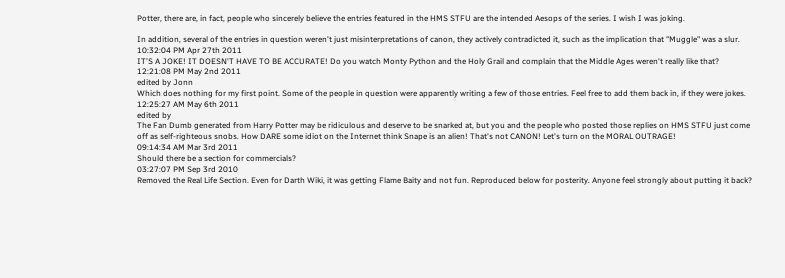Potter, there are, in fact, people who sincerely believe the entries featured in the HMS STFU are the intended Aesops of the series. I wish I was joking.

In addition, several of the entries in question weren't just misinterpretations of canon, they actively contradicted it, such as the implication that "Muggle" was a slur.
10:32:04 PM Apr 27th 2011
IT'S A JOKE! IT DOESN'T HAVE TO BE ACCURATE! Do you watch Monty Python and the Holy Grail and complain that the Middle Ages weren't really like that?
12:21:08 PM May 2nd 2011
edited by Jonn
Which does nothing for my first point. Some of the people in question were apparently writing a few of those entries. Feel free to add them back in, if they were jokes.
12:25:27 AM May 6th 2011
edited by
The Fan Dumb generated from Harry Potter may be ridiculous and deserve to be snarked at, but you and the people who posted those replies on HMS STFU just come off as self-righteous snobs. How DARE some idiot on the Internet think Snape is an alien! That's not CANON! Let's turn on the MORAL OUTRAGE!
09:14:34 AM Mar 3rd 2011
Should there be a section for commercials?
03:27:07 PM Sep 3rd 2010
Removed the Real Life Section. Even for Darth Wiki, it was getting Flame Baity and not fun. Reproduced below for posterity. Anyone feel strongly about putting it back?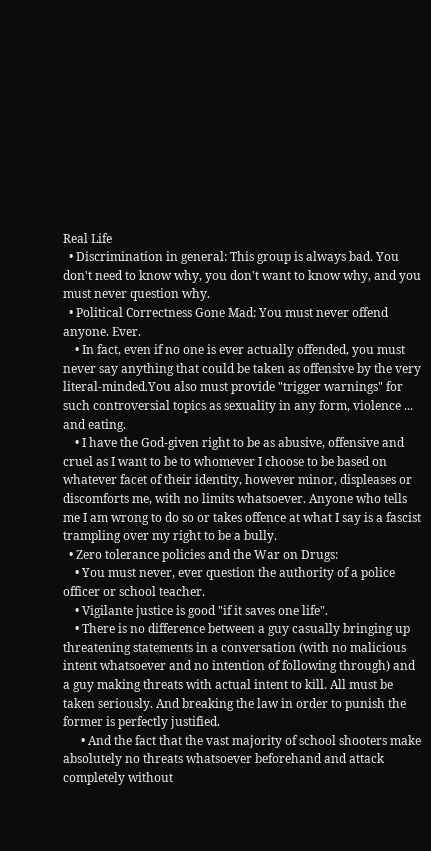Real Life
  • Discrimination in general: This group is always bad. You don't need to know why, you don't want to know why, and you must never question why.
  • Political Correctness Gone Mad: You must never offend anyone. Ever.
    • In fact, even if no one is ever actually offended, you must never say anything that could be taken as offensive by the very literal-minded.You also must provide "trigger warnings" for such controversial topics as sexuality in any form, violence ... and eating.
    • I have the God-given right to be as abusive, offensive and cruel as I want to be to whomever I choose to be based on whatever facet of their identity, however minor, displeases or discomforts me, with no limits whatsoever. Anyone who tells me I am wrong to do so or takes offence at what I say is a fascist trampling over my right to be a bully.
  • Zero tolerance policies and the War on Drugs:
    • You must never, ever question the authority of a police officer or school teacher.
    • Vigilante justice is good "if it saves one life".
    • There is no difference between a guy casually bringing up threatening statements in a conversation (with no malicious intent whatsoever and no intention of following through) and a guy making threats with actual intent to kill. All must be taken seriously. And breaking the law in order to punish the former is perfectly justified.
      • And the fact that the vast majority of school shooters make absolutely no threats whatsoever beforehand and attack completely without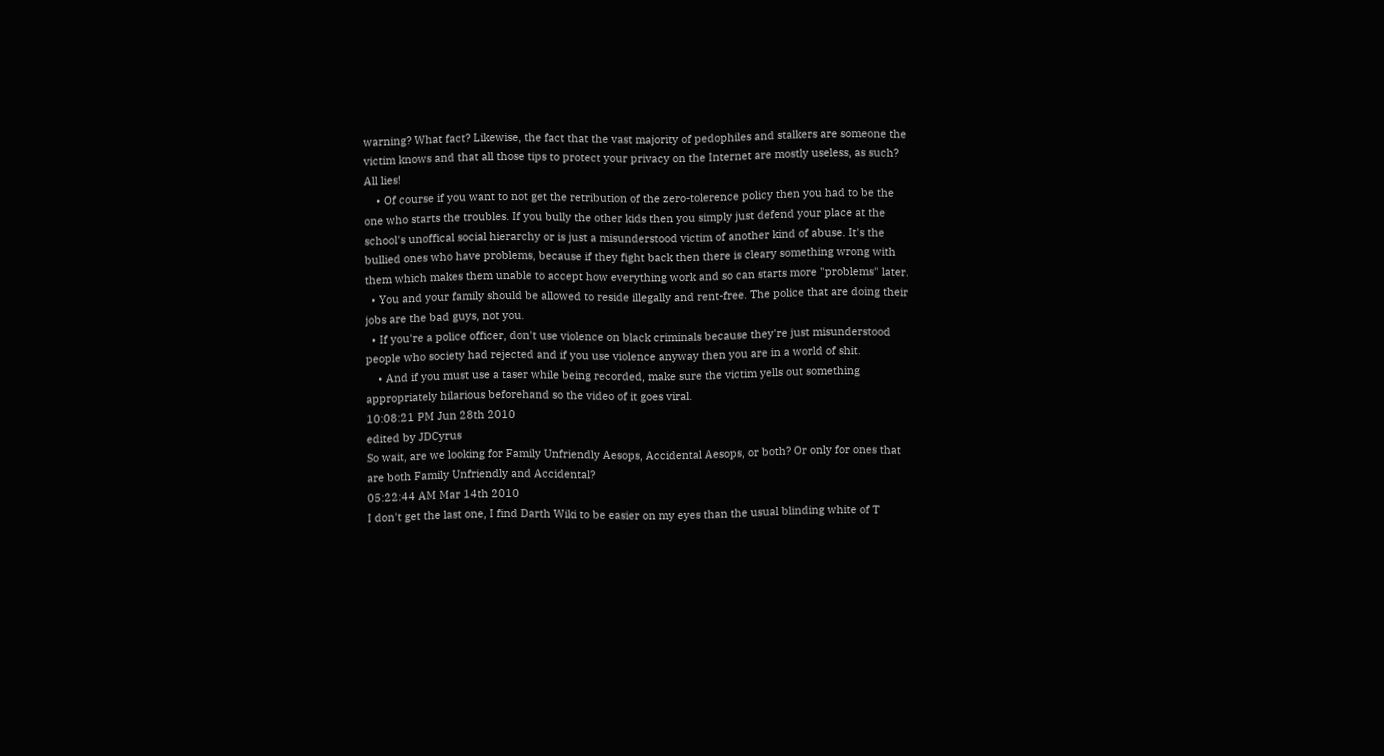warning? What fact? Likewise, the fact that the vast majority of pedophiles and stalkers are someone the victim knows and that all those tips to protect your privacy on the Internet are mostly useless, as such? All lies!
    • Of course if you want to not get the retribution of the zero-tolerence policy then you had to be the one who starts the troubles. If you bully the other kids then you simply just defend your place at the school's unoffical social hierarchy or is just a misunderstood victim of another kind of abuse. It's the bullied ones who have problems, because if they fight back then there is cleary something wrong with them which makes them unable to accept how everything work and so can starts more "problems" later.
  • You and your family should be allowed to reside illegally and rent-free. The police that are doing their jobs are the bad guys, not you.
  • If you're a police officer, don't use violence on black criminals because they're just misunderstood people who society had rejected and if you use violence anyway then you are in a world of shit.
    • And if you must use a taser while being recorded, make sure the victim yells out something appropriately hilarious beforehand so the video of it goes viral.
10:08:21 PM Jun 28th 2010
edited by JDCyrus
So wait, are we looking for Family Unfriendly Aesops, Accidental Aesops, or both? Or only for ones that are both Family Unfriendly and Accidental?
05:22:44 AM Mar 14th 2010
I don't get the last one, I find Darth Wiki to be easier on my eyes than the usual blinding white of T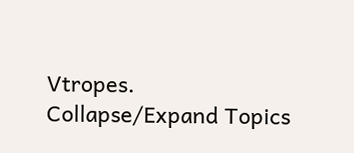Vtropes.
Collapse/Expand Topics